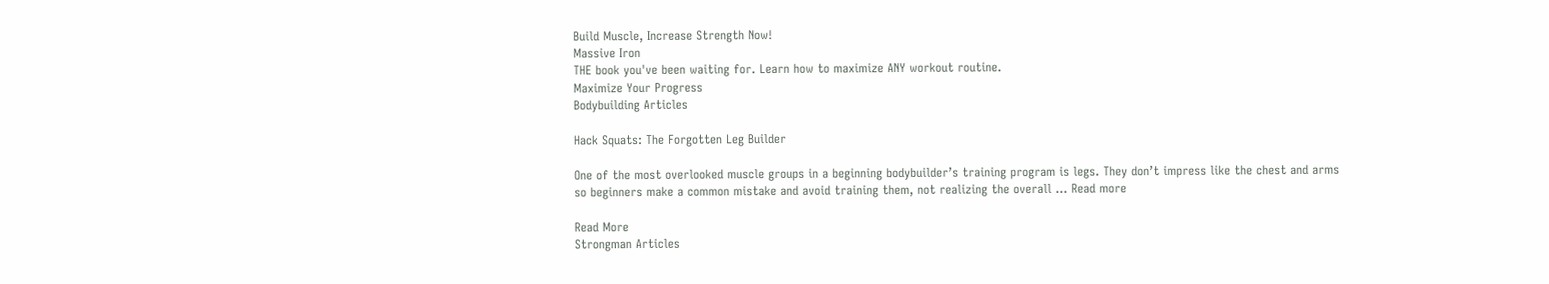Build Muscle, Increase Strength Now!
Massive Iron
THE book you've been waiting for. Learn how to maximize ANY workout routine.
Maximize Your Progress
Bodybuilding Articles

Hack Squats: The Forgotten Leg Builder

One of the most overlooked muscle groups in a beginning bodybuilder’s training program is legs. They don’t impress like the chest and arms so beginners make a common mistake and avoid training them, not realizing the overall … Read more

Read More
Strongman Articles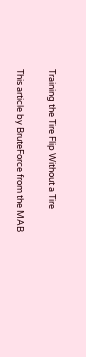Training the Tire Flip Without a Tire

This article by BruteForce from the MAB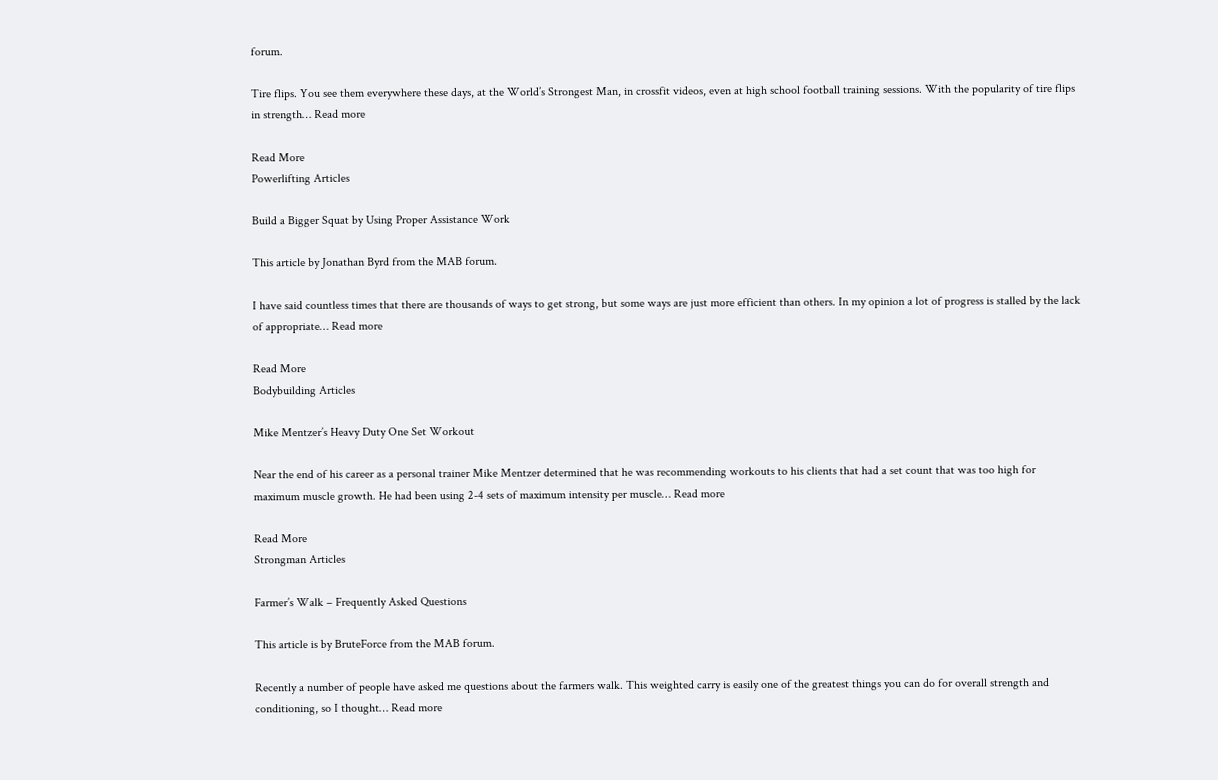forum.

Tire flips. You see them everywhere these days, at the World’s Strongest Man, in crossfit videos, even at high school football training sessions. With the popularity of tire flips in strength… Read more

Read More
Powerlifting Articles

Build a Bigger Squat by Using Proper Assistance Work

This article by Jonathan Byrd from the MAB forum.

I have said countless times that there are thousands of ways to get strong, but some ways are just more efficient than others. In my opinion a lot of progress is stalled by the lack of appropriate… Read more

Read More
Bodybuilding Articles

Mike Mentzer’s Heavy Duty One Set Workout

Near the end of his career as a personal trainer Mike Mentzer determined that he was recommending workouts to his clients that had a set count that was too high for maximum muscle growth. He had been using 2-4 sets of maximum intensity per muscle… Read more

Read More
Strongman Articles

Farmer’s Walk – Frequently Asked Questions

This article is by BruteForce from the MAB forum.

Recently a number of people have asked me questions about the farmers walk. This weighted carry is easily one of the greatest things you can do for overall strength and conditioning, so I thought… Read more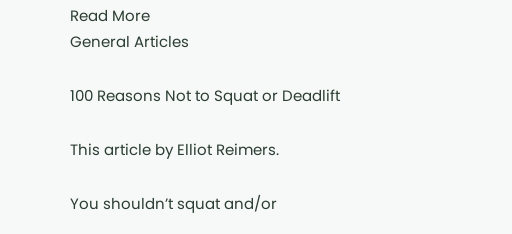Read More
General Articles

100 Reasons Not to Squat or Deadlift

This article by Elliot Reimers.

You shouldn’t squat and/or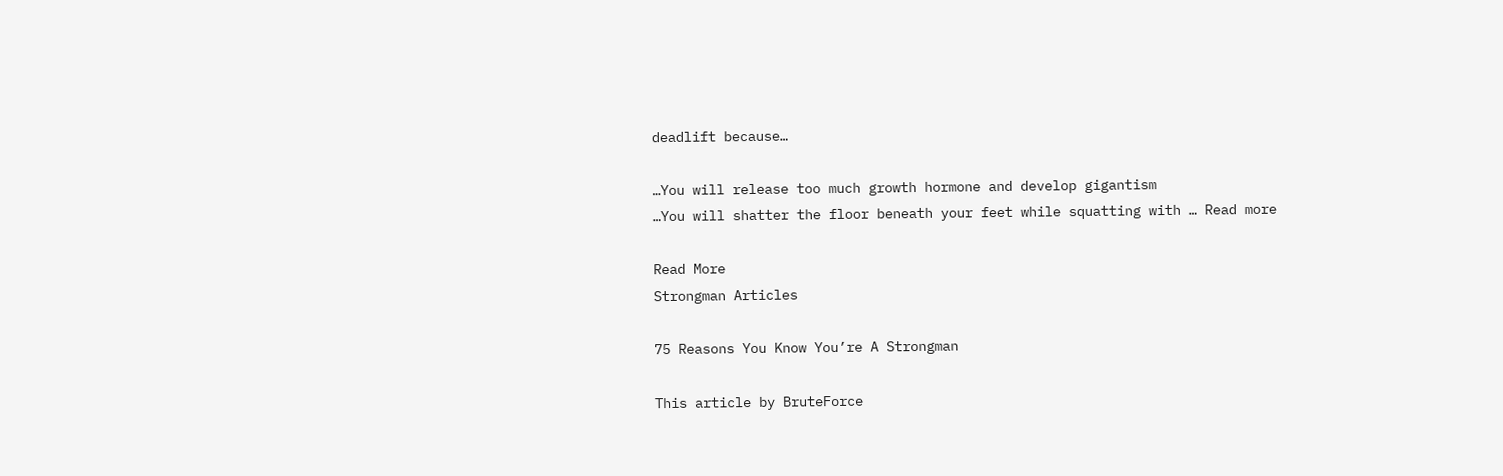deadlift because…

…You will release too much growth hormone and develop gigantism
…You will shatter the floor beneath your feet while squatting with … Read more

Read More
Strongman Articles

75 Reasons You Know You’re A Strongman

This article by BruteForce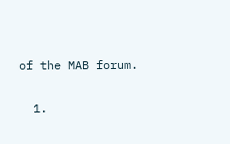of the MAB forum.

  1.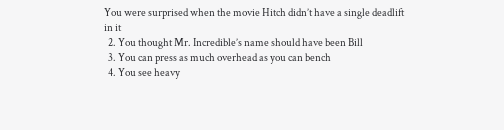You were surprised when the movie Hitch didn’t have a single deadlift in it
  2. You thought Mr. Incredible’s name should have been Bill
  3. You can press as much overhead as you can bench
  4. You see heavy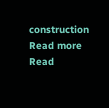construction
Read more
Read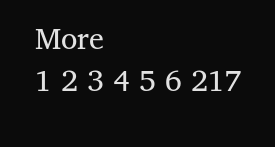More
1 2 3 4 5 6 217